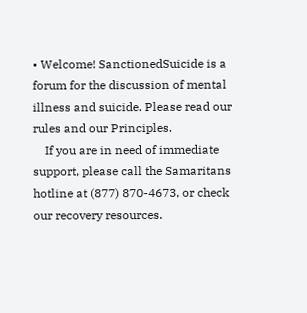• Welcome! SanctionedSuicide is a forum for the discussion of mental illness and suicide. Please read our rules and our Principles.
    If you are in need of immediate support, please call the Samaritans hotline at (877) 870-4673, or check our recovery resources.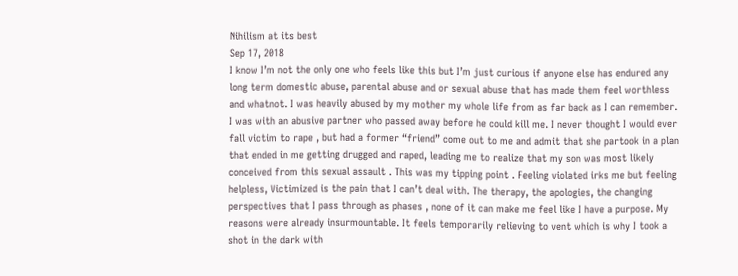Nihilism at its best
Sep 17, 2018
I know I’m not the only one who feels like this but I’m just curious if anyone else has endured any long term domestic abuse, parental abuse and or sexual abuse that has made them feel worthless and whatnot. I was heavily abused by my mother my whole life from as far back as I can remember. I was with an abusive partner who passed away before he could kill me. I never thought I would ever fall victim to rape , but had a former “friend” come out to me and admit that she partook in a plan that ended in me getting drugged and raped, leading me to realize that my son was most likely conceived from this sexual assault . This was my tipping point . Feeling violated irks me but feeling helpless, Victimized is the pain that I can’t deal with. The therapy, the apologies, the changing perspectives that I pass through as phases , none of it can make me feel like I have a purpose. My reasons were already insurmountable. It feels temporarily relieving to vent which is why I took a shot in the dark with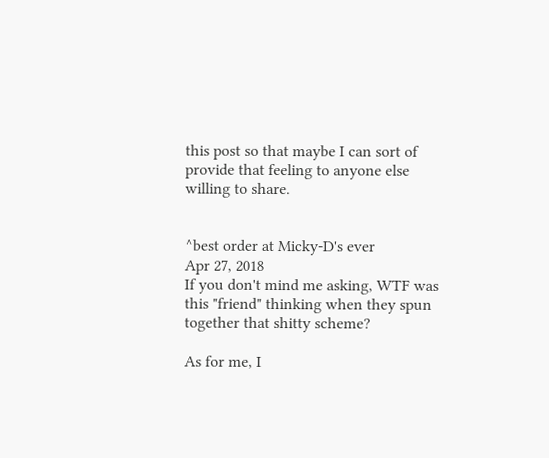this post so that maybe I can sort of provide that feeling to anyone else willing to share.


^best order at Micky-D's ever
Apr 27, 2018
If you don't mind me asking, WTF was this "friend" thinking when they spun together that shitty scheme?

As for me, I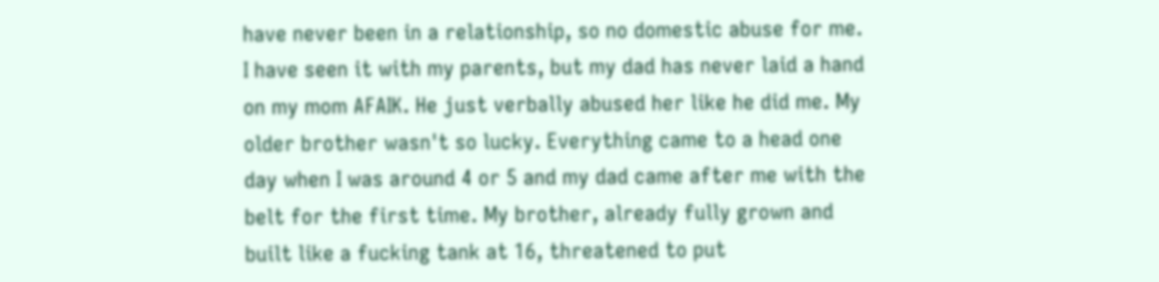have never been in a relationship, so no domestic abuse for me. I have seen it with my parents, but my dad has never laid a hand on my mom AFAIK. He just verbally abused her like he did me. My older brother wasn't so lucky. Everything came to a head one day when I was around 4 or 5 and my dad came after me with the belt for the first time. My brother, already fully grown and built like a fucking tank at 16, threatened to put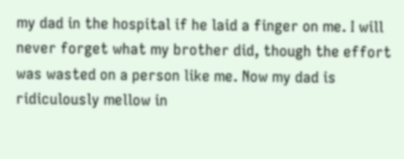my dad in the hospital if he laid a finger on me. I will never forget what my brother did, though the effort was wasted on a person like me. Now my dad is ridiculously mellow in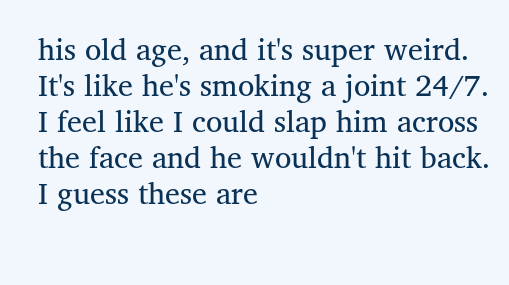his old age, and it's super weird. It's like he's smoking a joint 24/7. I feel like I could slap him across the face and he wouldn't hit back. I guess these are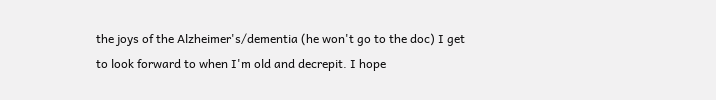the joys of the Alzheimer's/dementia (he won't go to the doc) I get to look forward to when I'm old and decrepit. I hope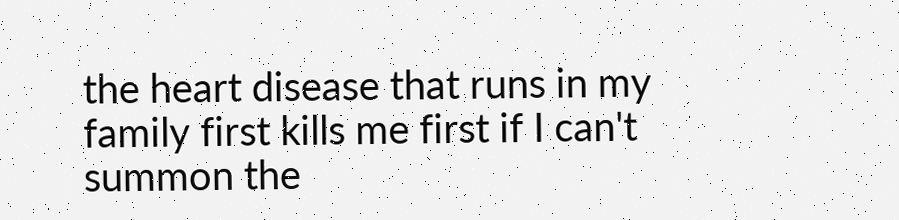the heart disease that runs in my family first kills me first if I can't summon the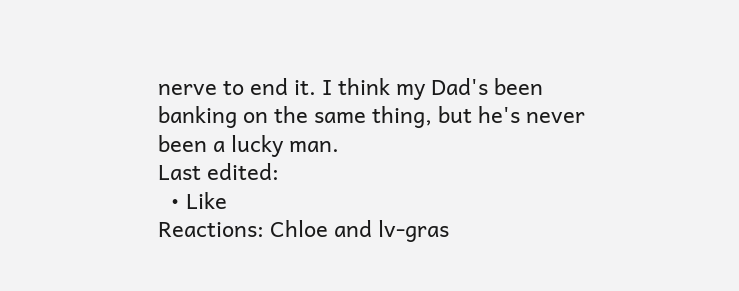nerve to end it. I think my Dad's been banking on the same thing, but he's never been a lucky man.
Last edited:
  • Like
Reactions: Chloe and lv-gras